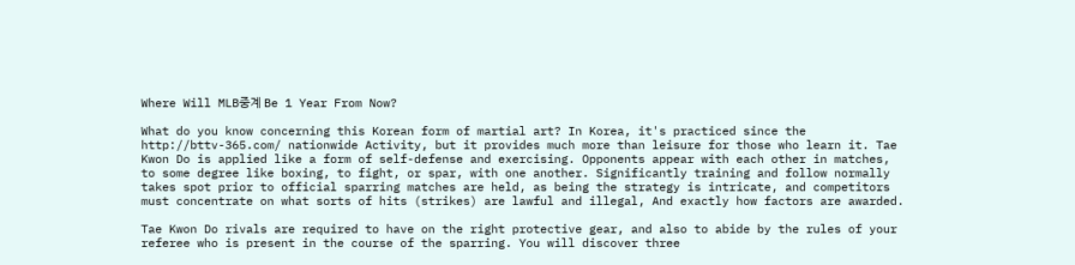Where Will MLB중계 Be 1 Year From Now?

What do you know concerning this Korean form of martial art? In Korea, it's practiced since the http://bttv-365.com/ nationwide Activity, but it provides much more than leisure for those who learn it. Tae Kwon Do is applied like a form of self-defense and exercising. Opponents appear with each other in matches, to some degree like boxing, to fight, or spar, with one another. Significantly training and follow normally takes spot prior to official sparring matches are held, as being the strategy is intricate, and competitors must concentrate on what sorts of hits (strikes) are lawful and illegal, And exactly how factors are awarded.

Tae Kwon Do rivals are required to have on the right protective gear, and also to abide by the rules of your referee who is present in the course of the sparring. You will discover three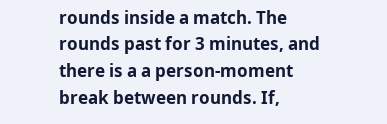rounds inside a match. The rounds past for 3 minutes, and there is a a person-moment break between rounds. If,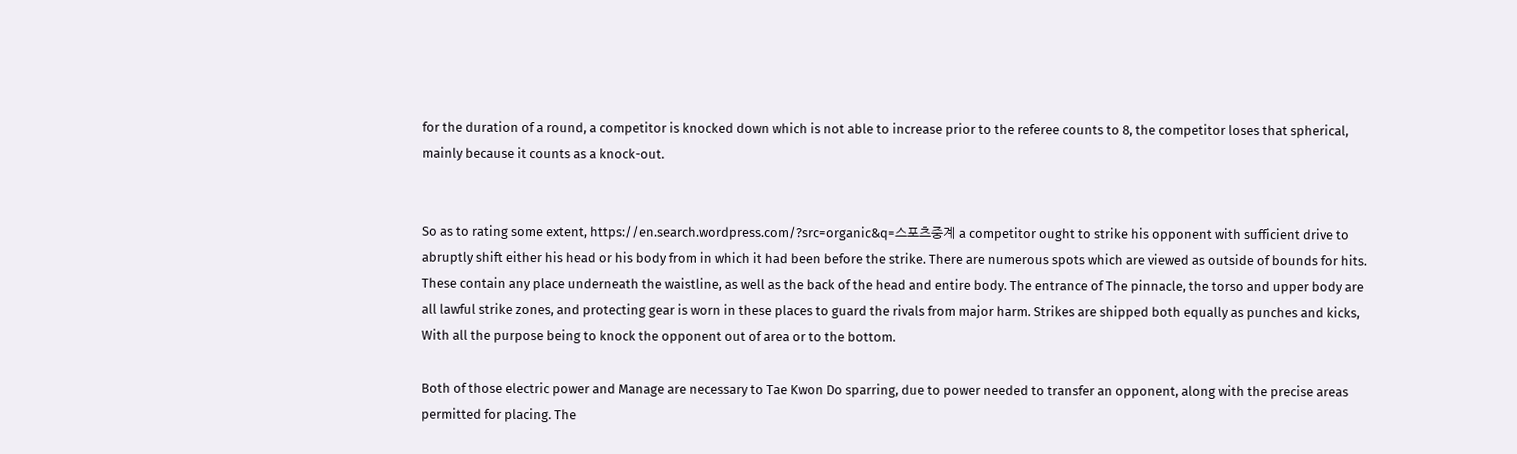for the duration of a round, a competitor is knocked down which is not able to increase prior to the referee counts to 8, the competitor loses that spherical, mainly because it counts as a knock-out.


So as to rating some extent, https://en.search.wordpress.com/?src=organic&q=스포츠중계 a competitor ought to strike his opponent with sufficient drive to abruptly shift either his head or his body from in which it had been before the strike. There are numerous spots which are viewed as outside of bounds for hits. These contain any place underneath the waistline, as well as the back of the head and entire body. The entrance of The pinnacle, the torso and upper body are all lawful strike zones, and protecting gear is worn in these places to guard the rivals from major harm. Strikes are shipped both equally as punches and kicks, With all the purpose being to knock the opponent out of area or to the bottom.

Both of those electric power and Manage are necessary to Tae Kwon Do sparring, due to power needed to transfer an opponent, along with the precise areas permitted for placing. The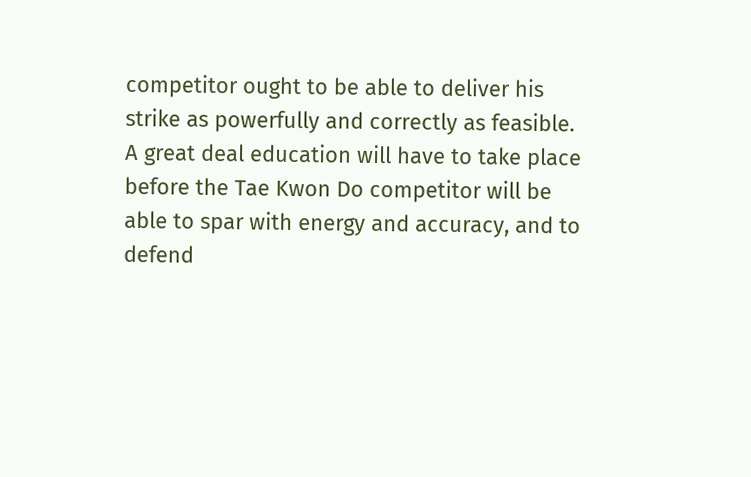competitor ought to be able to deliver his strike as powerfully and correctly as feasible. A great deal education will have to take place before the Tae Kwon Do competitor will be able to spar with energy and accuracy, and to defend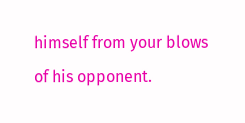himself from your blows of his opponent.